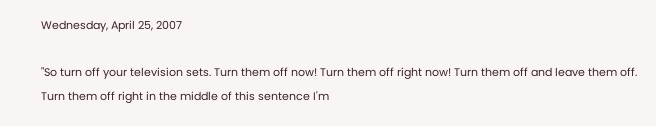Wednesday, April 25, 2007

"So turn off your television sets. Turn them off now! Turn them off right now! Turn them off and leave them off. Turn them off right in the middle of this sentence I'm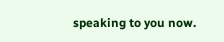speaking to you now.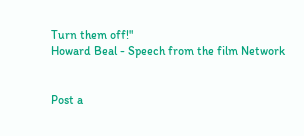Turn them off!"
Howard Beal - Speech from the film Network


Post a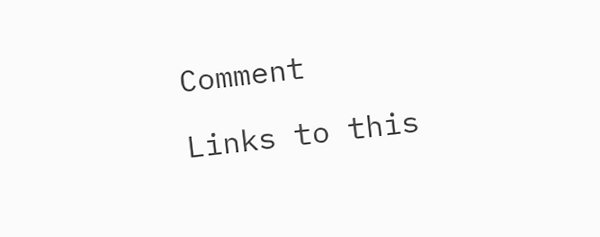Comment

Links to this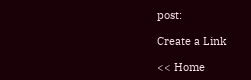post:

Create a Link

<< Home